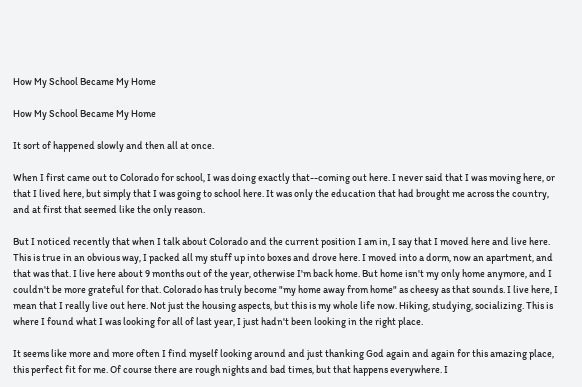How My School Became My Home

How My School Became My Home

It sort of happened slowly and then all at once.

When I first came out to Colorado for school, I was doing exactly that--coming out here. I never said that I was moving here, or that I lived here, but simply that I was going to school here. It was only the education that had brought me across the country, and at first that seemed like the only reason.

But I noticed recently that when I talk about Colorado and the current position I am in, I say that I moved here and live here. This is true in an obvious way, I packed all my stuff up into boxes and drove here. I moved into a dorm, now an apartment, and that was that. I live here about 9 months out of the year, otherwise I'm back home. But home isn't my only home anymore, and I couldn't be more grateful for that. Colorado has truly become "my home away from home" as cheesy as that sounds. I live here, I mean that I really live out here. Not just the housing aspects, but this is my whole life now. Hiking, studying, socializing. This is where I found what I was looking for all of last year, I just hadn't been looking in the right place.

It seems like more and more often I find myself looking around and just thanking God again and again for this amazing place, this perfect fit for me. Of course there are rough nights and bad times, but that happens everywhere. I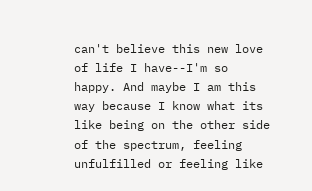can't believe this new love of life I have--I'm so happy. And maybe I am this way because I know what its like being on the other side of the spectrum, feeling unfulfilled or feeling like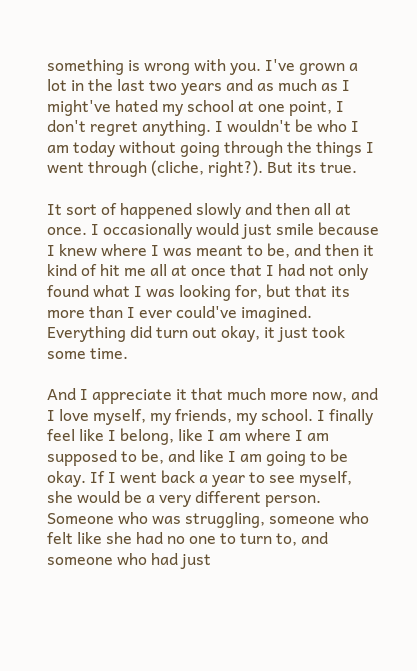something is wrong with you. I've grown a lot in the last two years and as much as I might've hated my school at one point, I don't regret anything. I wouldn't be who I am today without going through the things I went through (cliche, right?). But its true.

It sort of happened slowly and then all at once. I occasionally would just smile because I knew where I was meant to be, and then it kind of hit me all at once that I had not only found what I was looking for, but that its more than I ever could've imagined. Everything did turn out okay, it just took some time.

And I appreciate it that much more now, and I love myself, my friends, my school. I finally feel like I belong, like I am where I am supposed to be, and like I am going to be okay. If I went back a year to see myself, she would be a very different person. Someone who was struggling, someone who felt like she had no one to turn to, and someone who had just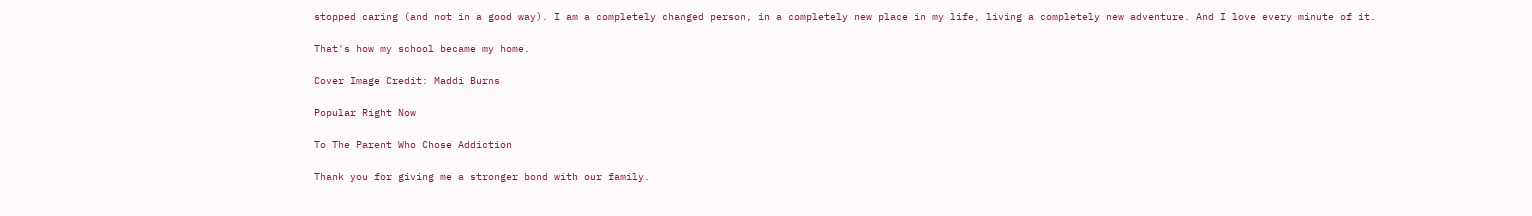stopped caring (and not in a good way). I am a completely changed person, in a completely new place in my life, living a completely new adventure. And I love every minute of it.

That's how my school became my home.

Cover Image Credit: Maddi Burns

Popular Right Now

To The Parent Who Chose Addiction

Thank you for giving me a stronger bond with our family.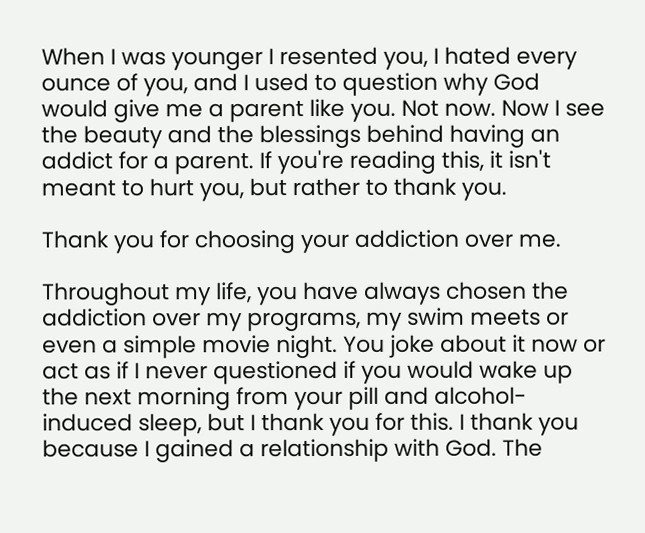When I was younger I resented you, I hated every ounce of you, and I used to question why God would give me a parent like you. Not now. Now I see the beauty and the blessings behind having an addict for a parent. If you're reading this, it isn't meant to hurt you, but rather to thank you.

Thank you for choosing your addiction over me.

Throughout my life, you have always chosen the addiction over my programs, my swim meets or even a simple movie night. You joke about it now or act as if I never questioned if you would wake up the next morning from your pill and alcohol-induced sleep, but I thank you for this. I thank you because I gained a relationship with God. The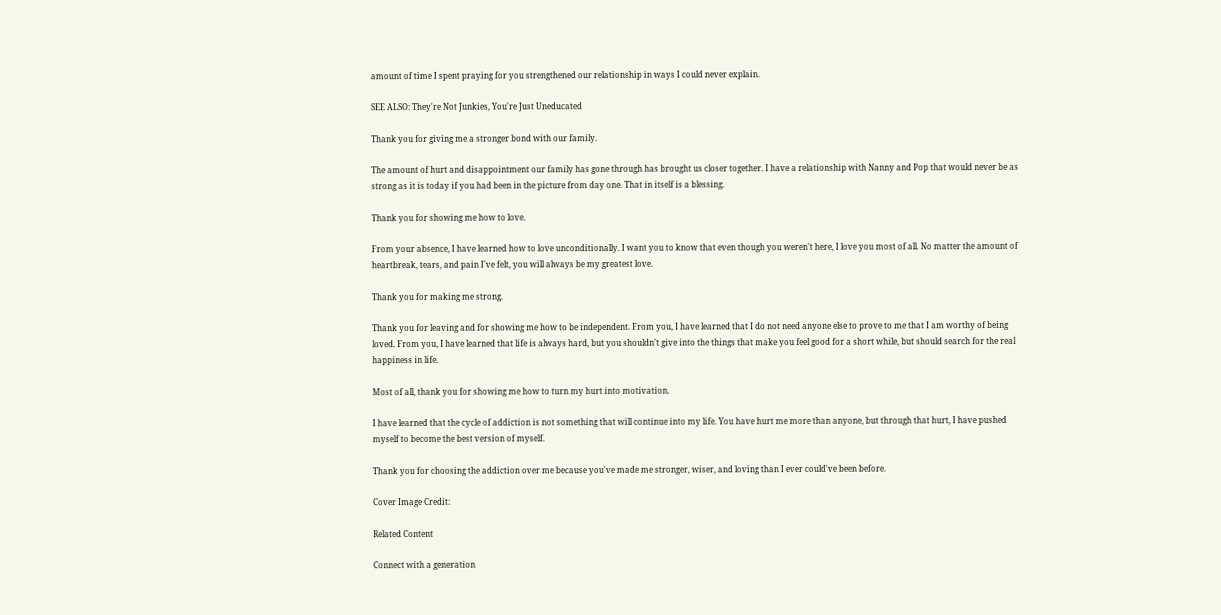amount of time I spent praying for you strengthened our relationship in ways I could never explain.

SEE ALSO: They're Not Junkies, You're Just Uneducated

Thank you for giving me a stronger bond with our family.

The amount of hurt and disappointment our family has gone through has brought us closer together. I have a relationship with Nanny and Pop that would never be as strong as it is today if you had been in the picture from day one. That in itself is a blessing.

Thank you for showing me how to love.

From your absence, I have learned how to love unconditionally. I want you to know that even though you weren't here, I love you most of all. No matter the amount of heartbreak, tears, and pain I've felt, you will always be my greatest love.

Thank you for making me strong.

Thank you for leaving and for showing me how to be independent. From you, I have learned that I do not need anyone else to prove to me that I am worthy of being loved. From you, I have learned that life is always hard, but you shouldn't give into the things that make you feel good for a short while, but should search for the real happiness in life.

Most of all, thank you for showing me how to turn my hurt into motivation.

I have learned that the cycle of addiction is not something that will continue into my life. You have hurt me more than anyone, but through that hurt, I have pushed myself to become the best version of myself.

Thank you for choosing the addiction over me because you've made me stronger, wiser, and loving than I ever could've been before.

Cover Image Credit:

Related Content

Connect with a generation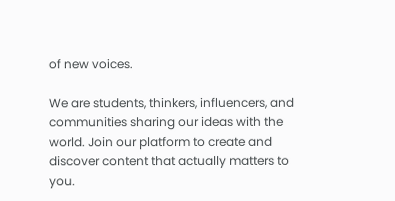of new voices.

We are students, thinkers, influencers, and communities sharing our ideas with the world. Join our platform to create and discover content that actually matters to you.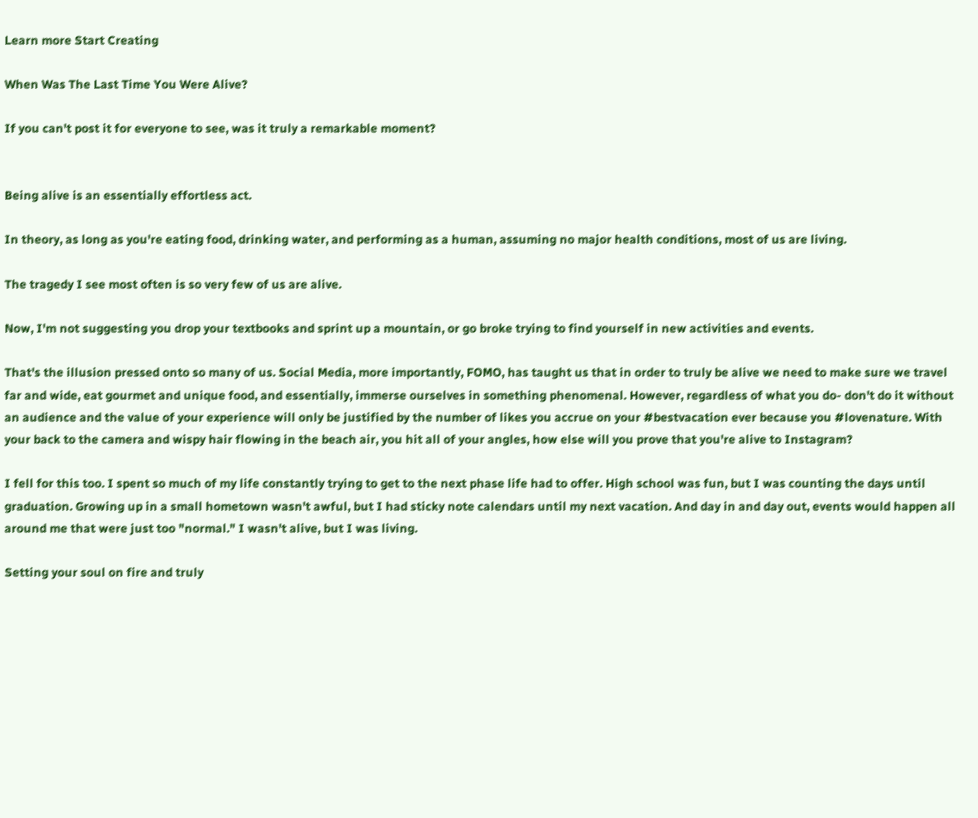Learn more Start Creating

When Was The Last Time You Were Alive?

If you can't post it for everyone to see, was it truly a remarkable moment?


Being alive is an essentially effortless act.

In theory, as long as you're eating food, drinking water, and performing as a human, assuming no major health conditions, most of us are living.

The tragedy I see most often is so very few of us are alive.

Now, I'm not suggesting you drop your textbooks and sprint up a mountain, or go broke trying to find yourself in new activities and events.

That's the illusion pressed onto so many of us. Social Media, more importantly, FOMO, has taught us that in order to truly be alive we need to make sure we travel far and wide, eat gourmet and unique food, and essentially, immerse ourselves in something phenomenal. However, regardless of what you do- don't do it without an audience and the value of your experience will only be justified by the number of likes you accrue on your #bestvacation ever because you #lovenature. With your back to the camera and wispy hair flowing in the beach air, you hit all of your angles, how else will you prove that you're alive to Instagram?

I fell for this too. I spent so much of my life constantly trying to get to the next phase life had to offer. High school was fun, but I was counting the days until graduation. Growing up in a small hometown wasn't awful, but I had sticky note calendars until my next vacation. And day in and day out, events would happen all around me that were just too "normal." I wasn't alive, but I was living.

Setting your soul on fire and truly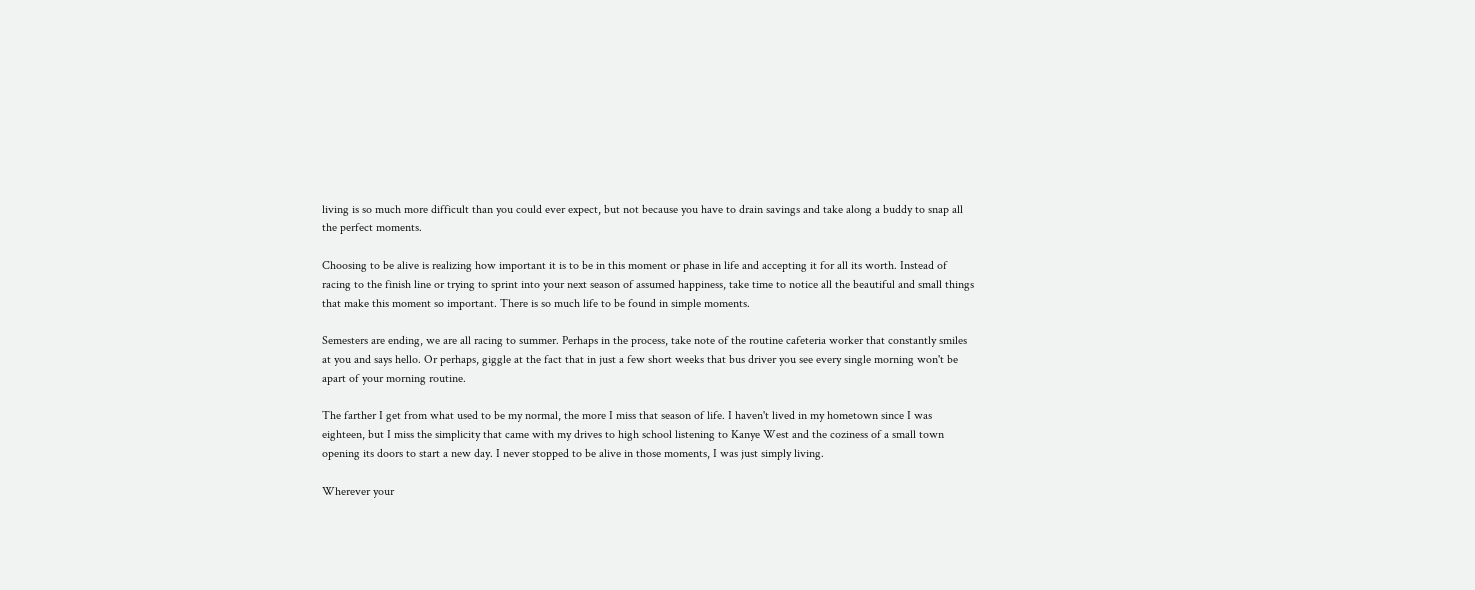living is so much more difficult than you could ever expect, but not because you have to drain savings and take along a buddy to snap all the perfect moments.

Choosing to be alive is realizing how important it is to be in this moment or phase in life and accepting it for all its worth. Instead of racing to the finish line or trying to sprint into your next season of assumed happiness, take time to notice all the beautiful and small things that make this moment so important. There is so much life to be found in simple moments.

Semesters are ending, we are all racing to summer. Perhaps in the process, take note of the routine cafeteria worker that constantly smiles at you and says hello. Or perhaps, giggle at the fact that in just a few short weeks that bus driver you see every single morning won't be apart of your morning routine.

The farther I get from what used to be my normal, the more I miss that season of life. I haven't lived in my hometown since I was eighteen, but I miss the simplicity that came with my drives to high school listening to Kanye West and the coziness of a small town opening its doors to start a new day. I never stopped to be alive in those moments, I was just simply living.

Wherever your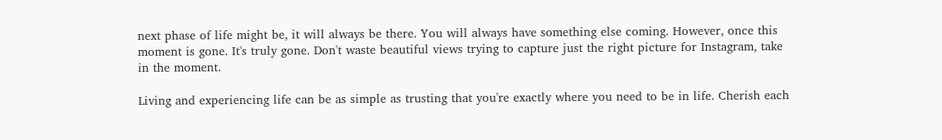next phase of life might be, it will always be there. You will always have something else coming. However, once this moment is gone. It's truly gone. Don't waste beautiful views trying to capture just the right picture for Instagram, take in the moment.

Living and experiencing life can be as simple as trusting that you're exactly where you need to be in life. Cherish each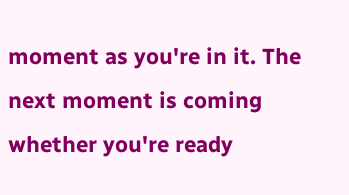moment as you're in it. The next moment is coming whether you're ready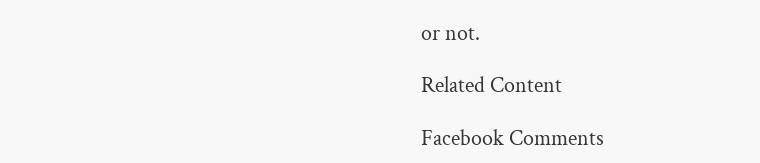or not.

Related Content

Facebook Comments